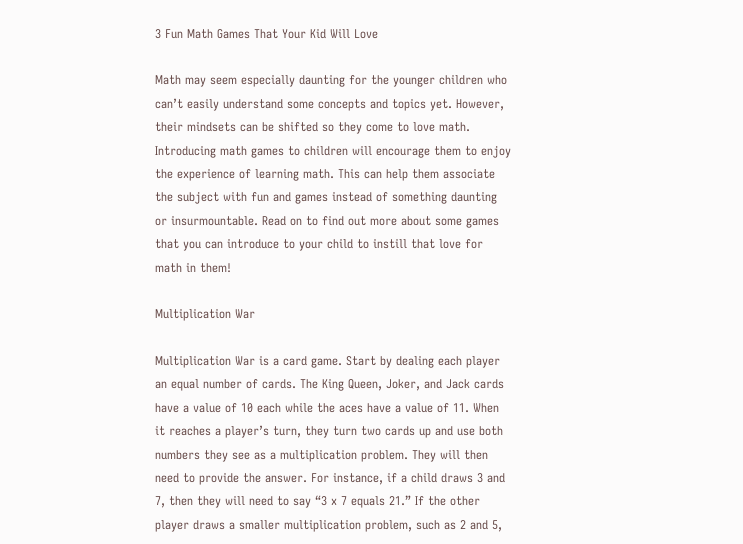3 Fun Math Games That Your Kid Will Love

Math may seem especially daunting for the younger children who can’t easily understand some concepts and topics yet. However, their mindsets can be shifted so they come to love math. Introducing math games to children will encourage them to enjoy the experience of learning math. This can help them associate the subject with fun and games instead of something daunting or insurmountable. Read on to find out more about some games that you can introduce to your child to instill that love for math in them!

Multiplication War

Multiplication War is a card game. Start by dealing each player an equal number of cards. The King Queen, Joker, and Jack cards have a value of 10 each while the aces have a value of 11. When it reaches a player’s turn, they turn two cards up and use both numbers they see as a multiplication problem. They will then need to provide the answer. For instance, if a child draws 3 and 7, then they will need to say “3 x 7 equals 21.” If the other player draws a smaller multiplication problem, such as 2 and 5,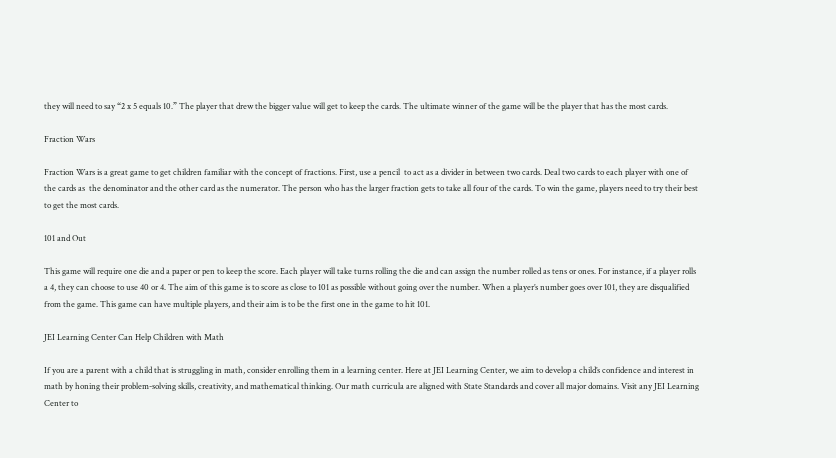they will need to say “2 x 5 equals 10.” The player that drew the bigger value will get to keep the cards. The ultimate winner of the game will be the player that has the most cards.

Fraction Wars

Fraction Wars is a great game to get children familiar with the concept of fractions. First, use a pencil  to act as a divider in between two cards. Deal two cards to each player with one of the cards as  the denominator and the other card as the numerator. The person who has the larger fraction gets to take all four of the cards. To win the game, players need to try their best to get the most cards.

101 and Out

This game will require one die and a paper or pen to keep the score. Each player will take turns rolling the die and can assign the number rolled as tens or ones. For instance, if a player rolls a 4, they can choose to use 40 or 4. The aim of this game is to score as close to 101 as possible without going over the number. When a player’s number goes over 101, they are disqualified from the game. This game can have multiple players, and their aim is to be the first one in the game to hit 101.

JEI Learning Center Can Help Children with Math

If you are a parent with a child that is struggling in math, consider enrolling them in a learning center. Here at JEI Learning Center, we aim to develop a child’s confidence and interest in math by honing their problem-solving skills, creativity, and mathematical thinking. Our math curricula are aligned with State Standards and cover all major domains. Visit any JEI Learning Center to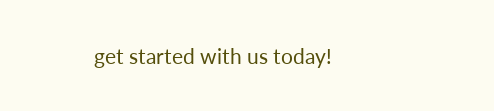get started with us today!